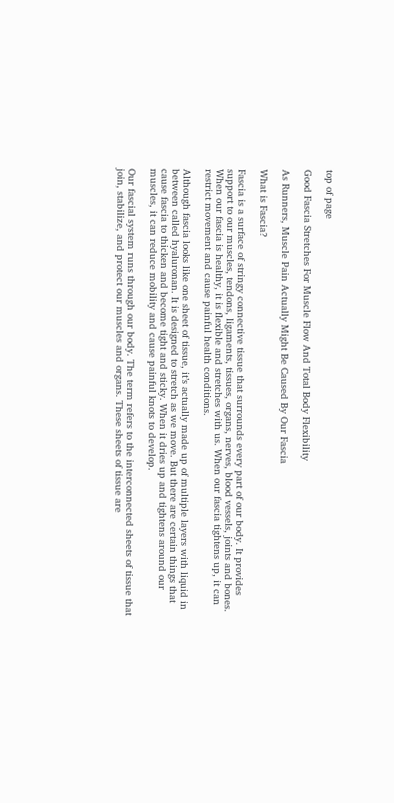top of page

Good Fascia Stretches For Muscle Flow And Total Body Flexibility

As Runners, Muscle Pain Actually Might Be Caused By Our Fascia

What is Fascia?

Fascia is a surface of stringy connective tissue that surrounds every part of our body. It provides support to our muscles, tendons, ligaments, tissues, organs, nerves, blood vessels, joints and bones. When our fascia is healthy, it is flexible and stretches with us. When our fascia tightens up, it can restrict movement and cause painful health conditions.

Although fascia looks like one sheet of tissue, it’s actually made up of multiple layers with liquid in between called hyaluronan. It is designed to stretch as we move. But there are certain things that cause fascia to thicken and become tight and sticky. When it dries up and tightens around our muscles, it can reduce mobility and cause painful knots to develop.

Our fascial system runs through our body. The term refers to the interconnected sheets of tissue that join, stabilize, and protect our muscles and organs. These sheets of tissue are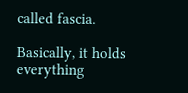called fascia.

Basically, it holds everything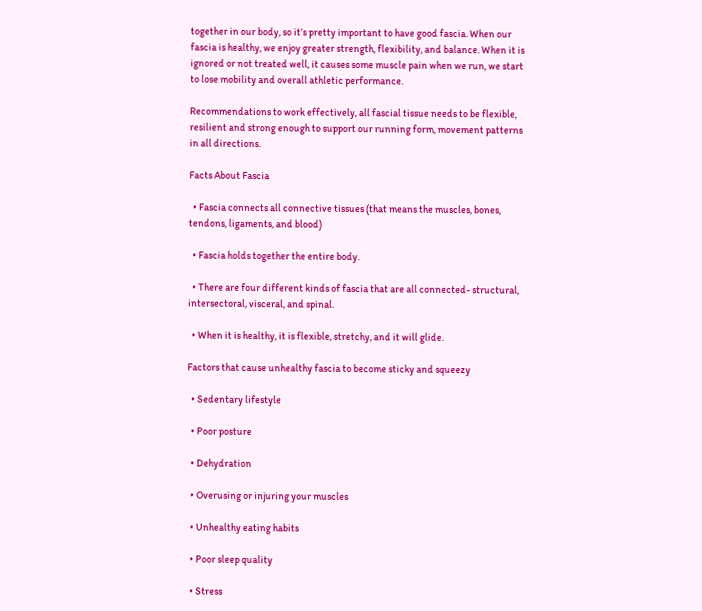together in our body, so it’s pretty important to have good fascia. When our fascia is healthy, we enjoy greater strength, flexibility, and balance. When it is ignored or not treated well, it causes some muscle pain when we run, we start to lose mobility and overall athletic performance.

Recommendations to work effectively, all fascial tissue needs to be flexible, resilient and strong enough to support our running form, movement patterns in all directions.

Facts About Fascia

  • Fascia connects all connective tissues (that means the muscles, bones, tendons, ligaments, and blood)

  • Fascia holds together the entire body.

  • There are four different kinds of fascia that are all connected- structural, intersectoral, visceral, and spinal.

  • When it is healthy, it is flexible, stretchy, and it will glide.

Factors that cause unhealthy fascia to become sticky and squeezy

  • Sedentary lifestyle

  • Poor posture

  • Dehydration

  • Overusing or injuring your muscles

  • Unhealthy eating habits

  • Poor sleep quality

  • Stress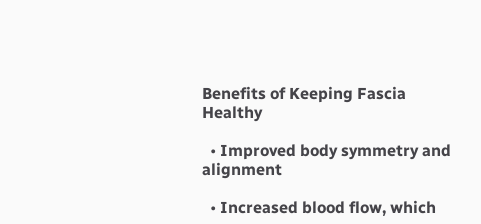Benefits of Keeping Fascia Healthy

  • Improved body symmetry and alignment

  • Increased blood flow, which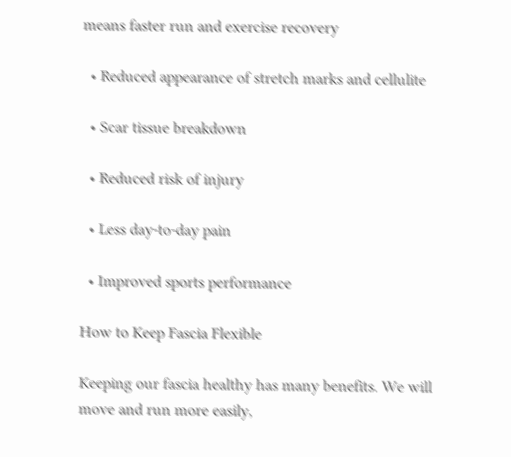means faster run and exercise recovery

  • Reduced appearance of stretch marks and cellulite

  • Scar tissue breakdown

  • Reduced risk of injury

  • Less day-to-day pain

  • Improved sports performance

How to Keep Fascia Flexible

Keeping our fascia healthy has many benefits. We will move and run more easily,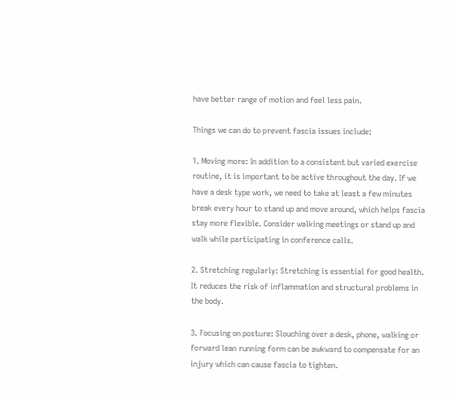have better range of motion and feel less pain.

Things we can do to prevent fascia issues include:

1. Moving more: In addition to a consistent but varied exercise routine, it is important to be active throughout the day. If we have a desk type work, we need to take at least a few minutes break every hour to stand up and move around, which helps fascia stay more flexible. Consider walking meetings or stand up and walk while participating in conference calls.

2. Stretching regularly: Stretching is essential for good health. It reduces the risk of inflammation and structural problems in the body.

3. Focusing on posture: Slouching over a desk, phone, walking or forward lean running form can be awkward to compensate for an injury which can cause fascia to tighten.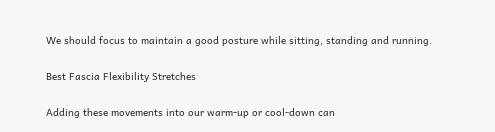We should focus to maintain a good posture while sitting, standing and running.

Best Fascia Flexibility Stretches

Adding these movements into our warm-up or cool-down can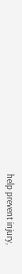help prevent injury,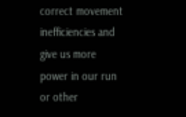correct movement inefficiencies and give us more power in our run or other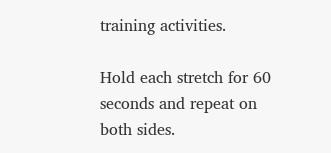training activities.

Hold each stretch for 60 seconds and repeat on both sides.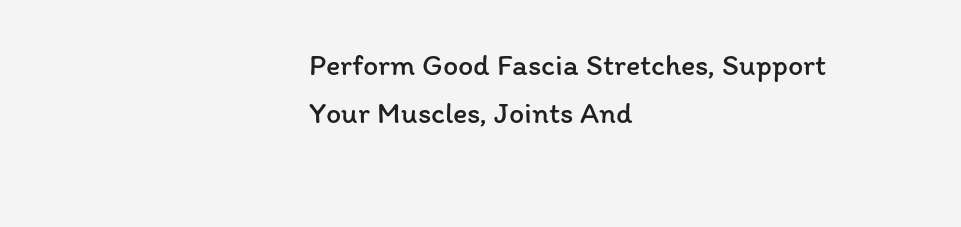Perform Good Fascia Stretches, Support Your Muscles, Joints And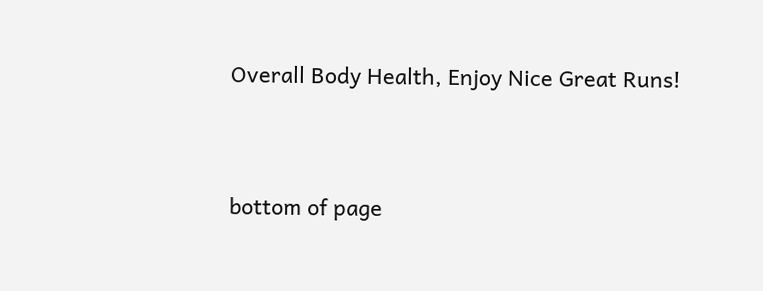Overall Body Health, Enjoy Nice Great Runs!


bottom of page